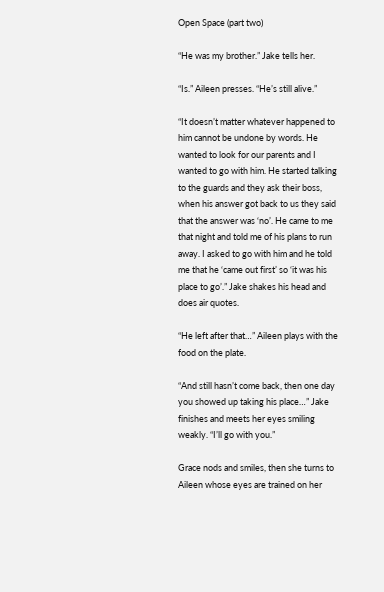Open Space (part two)

“He was my brother.” Jake tells her.

“Is.” Aileen presses. “He’s still alive.”

“It doesn’t matter whatever happened to him cannot be undone by words. He wanted to look for our parents and I wanted to go with him. He started talking to the guards and they ask their boss, when his answer got back to us they said that the answer was ‘no’. He came to me that night and told me of his plans to run away. I asked to go with him and he told me that he ‘came out first’ so ‘it was his place to go’.” Jake shakes his head and does air quotes.

“He left after that…” Aileen plays with the food on the plate.

“And still hasn’t come back, then one day you showed up taking his place…” Jake finishes and meets her eyes smiling weakly. “I’ll go with you.”

Grace nods and smiles, then she turns to Aileen whose eyes are trained on her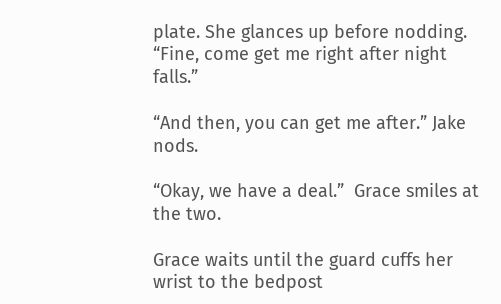plate. She glances up before nodding. “Fine, come get me right after night falls.”

“And then, you can get me after.” Jake nods.

“Okay, we have a deal.”  Grace smiles at the two.

Grace waits until the guard cuffs her wrist to the bedpost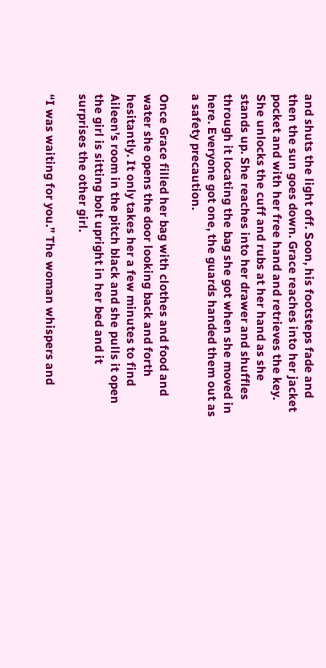and shuts the light off. Soon, his footsteps fade and then the sun goes down. Grace reaches into her jacket pocket and with her free hand and retrieves the key. She unlocks the cuff and rubs at her hand as she stands up. She reaches into her drawer and shuffles through it locating the bag she got when she moved in here. Everyone got one, the guards handed them out as a safety precaution.

Once Grace filled her bag with clothes and food and water she opens the door looking back and forth hesitantly. It only takes her a few minutes to find Aileen’s room in the pitch black and she pulls it open the girl is sitting bolt upright in her bed and it surprises the other girl.

“I was waiting for you.” The woman whispers and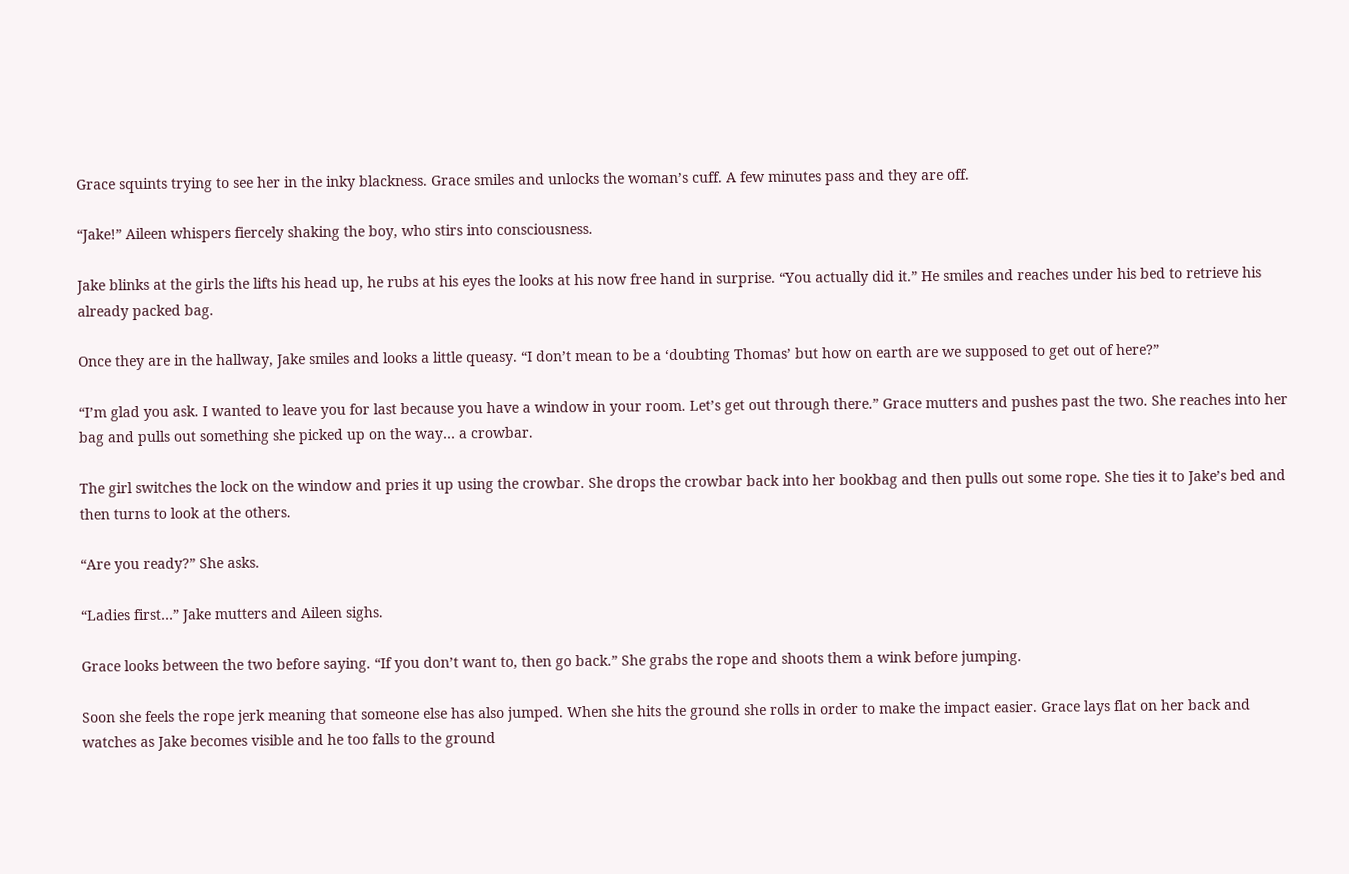Grace squints trying to see her in the inky blackness. Grace smiles and unlocks the woman’s cuff. A few minutes pass and they are off.

“Jake!” Aileen whispers fiercely shaking the boy, who stirs into consciousness.

Jake blinks at the girls the lifts his head up, he rubs at his eyes the looks at his now free hand in surprise. “You actually did it.” He smiles and reaches under his bed to retrieve his already packed bag.

Once they are in the hallway, Jake smiles and looks a little queasy. “I don’t mean to be a ‘doubting Thomas’ but how on earth are we supposed to get out of here?”

“I’m glad you ask. I wanted to leave you for last because you have a window in your room. Let’s get out through there.” Grace mutters and pushes past the two. She reaches into her bag and pulls out something she picked up on the way… a crowbar.

The girl switches the lock on the window and pries it up using the crowbar. She drops the crowbar back into her bookbag and then pulls out some rope. She ties it to Jake’s bed and then turns to look at the others.

“Are you ready?” She asks.

“Ladies first…” Jake mutters and Aileen sighs.

Grace looks between the two before saying. “If you don’t want to, then go back.” She grabs the rope and shoots them a wink before jumping.

Soon she feels the rope jerk meaning that someone else has also jumped. When she hits the ground she rolls in order to make the impact easier. Grace lays flat on her back and watches as Jake becomes visible and he too falls to the ground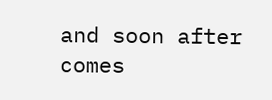and soon after comes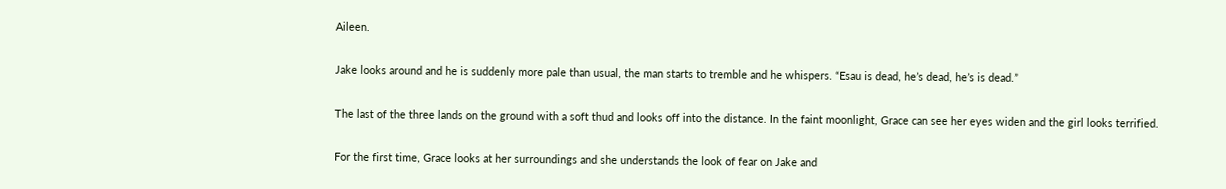Aileen.

Jake looks around and he is suddenly more pale than usual, the man starts to tremble and he whispers. “Esau is dead, he’s dead, he’s is dead.”

The last of the three lands on the ground with a soft thud and looks off into the distance. In the faint moonlight, Grace can see her eyes widen and the girl looks terrified.

For the first time, Grace looks at her surroundings and she understands the look of fear on Jake and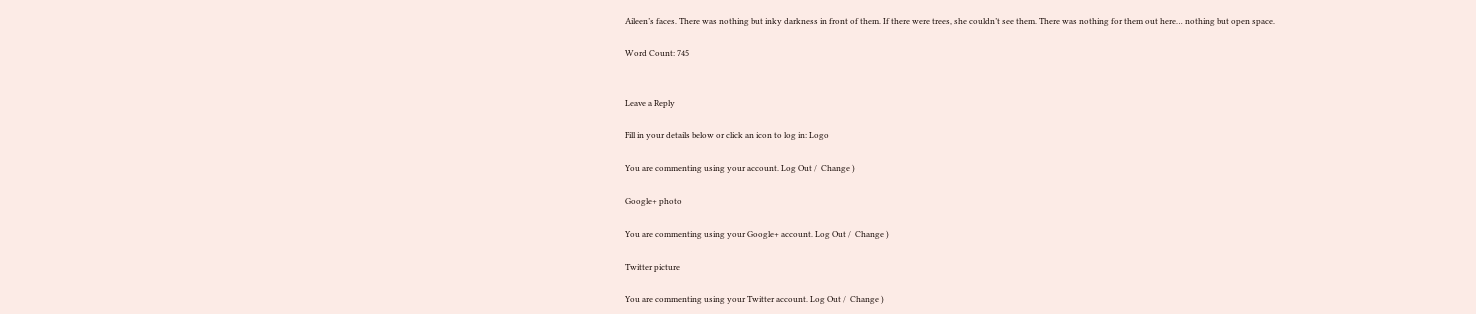Aileen’s faces. There was nothing but inky darkness in front of them. If there were trees, she couldn’t see them. There was nothing for them out here… nothing but open space.

Word Count: 745


Leave a Reply

Fill in your details below or click an icon to log in: Logo

You are commenting using your account. Log Out /  Change )

Google+ photo

You are commenting using your Google+ account. Log Out /  Change )

Twitter picture

You are commenting using your Twitter account. Log Out /  Change )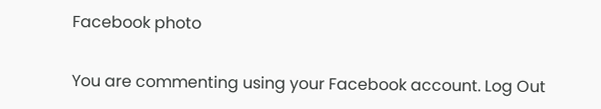Facebook photo

You are commenting using your Facebook account. Log Out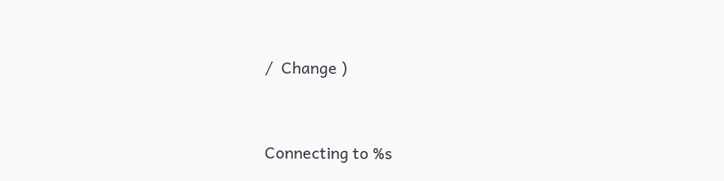/  Change )


Connecting to %s